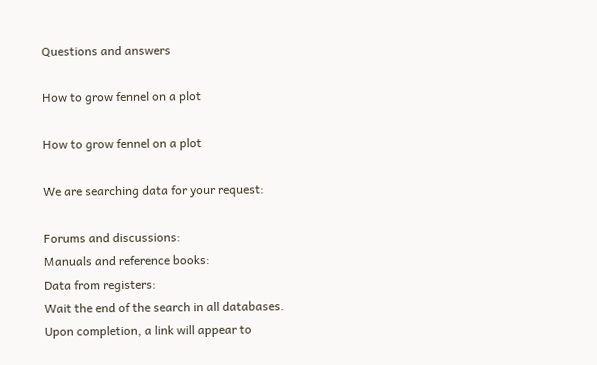Questions and answers

How to grow fennel on a plot

How to grow fennel on a plot

We are searching data for your request:

Forums and discussions:
Manuals and reference books:
Data from registers:
Wait the end of the search in all databases.
Upon completion, a link will appear to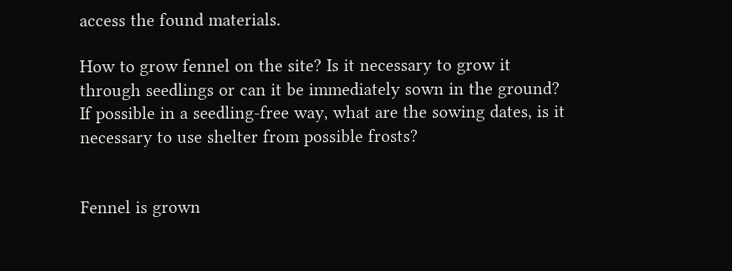access the found materials.

How to grow fennel on the site? Is it necessary to grow it through seedlings or can it be immediately sown in the ground? If possible in a seedling-free way, what are the sowing dates, is it necessary to use shelter from possible frosts?


Fennel is grown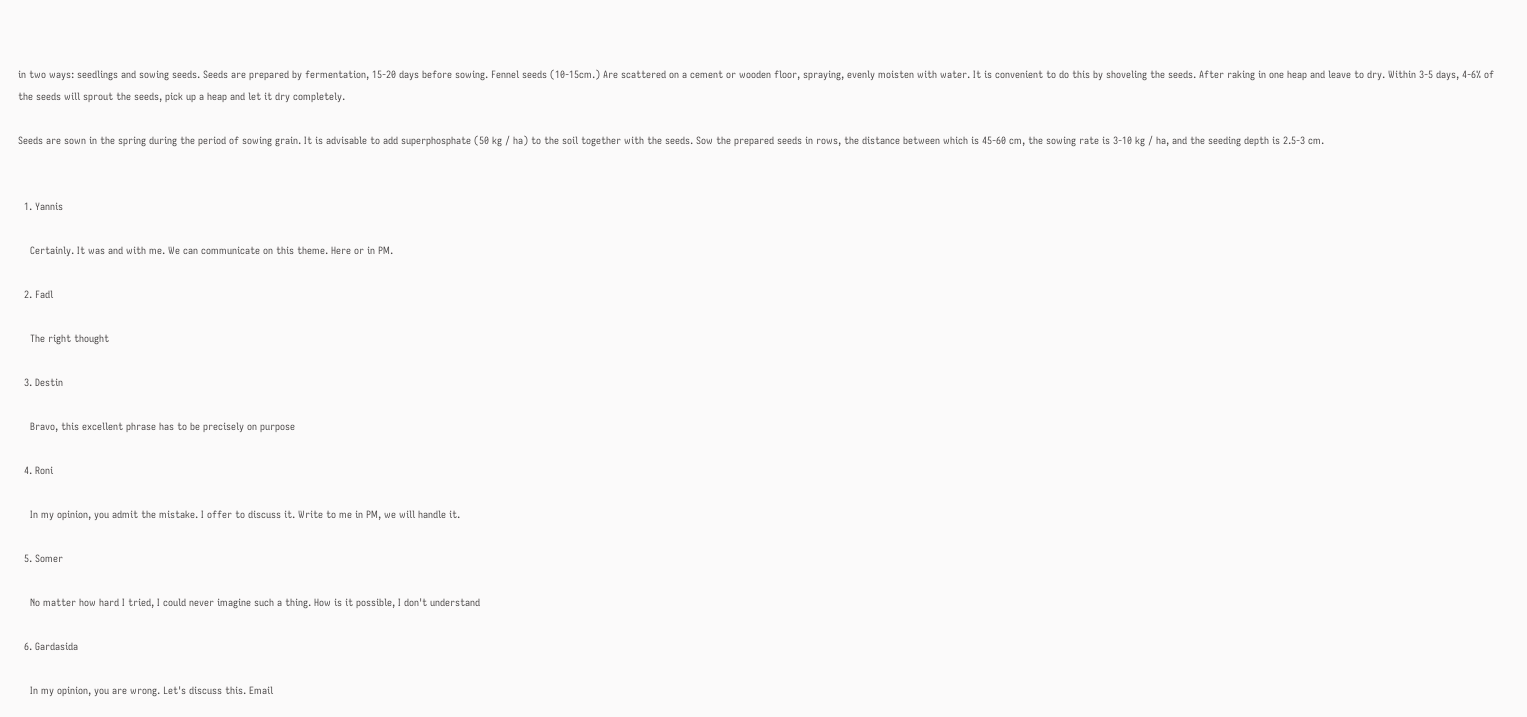in two ways: seedlings and sowing seeds. Seeds are prepared by fermentation, 15-20 days before sowing. Fennel seeds (10-15cm.) Are scattered on a cement or wooden floor, spraying, evenly moisten with water. It is convenient to do this by shoveling the seeds. After raking in one heap and leave to dry. Within 3-5 days, 4-6% of the seeds will sprout the seeds, pick up a heap and let it dry completely.

Seeds are sown in the spring during the period of sowing grain. It is advisable to add superphosphate (50 kg / ha) to the soil together with the seeds. Sow the prepared seeds in rows, the distance between which is 45-60 cm, the sowing rate is 3-10 kg / ha, and the seeding depth is 2.5-3 cm.


  1. Yannis

    Certainly. It was and with me. We can communicate on this theme. Here or in PM.

  2. Fadl

    The right thought

  3. Destin

    Bravo, this excellent phrase has to be precisely on purpose

  4. Roni

    In my opinion, you admit the mistake. I offer to discuss it. Write to me in PM, we will handle it.

  5. Somer

    No matter how hard I tried, I could never imagine such a thing. How is it possible, I don't understand

  6. Gardasida

    In my opinion, you are wrong. Let's discuss this. Email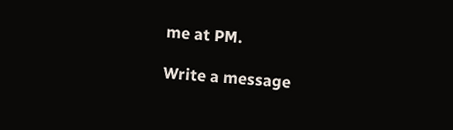me at PM.

Write a message